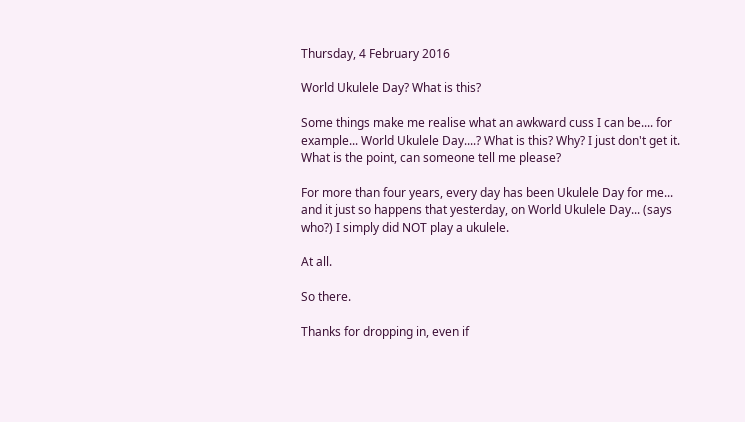Thursday, 4 February 2016

World Ukulele Day? What is this?

Some things make me realise what an awkward cuss I can be.... for example... World Ukulele Day....? What is this? Why? I just don't get it. What is the point, can someone tell me please?

For more than four years, every day has been Ukulele Day for me... and it just so happens that yesterday, on World Ukulele Day... (says who?) I simply did NOT play a ukulele.

At all.

So there.

Thanks for dropping in, even if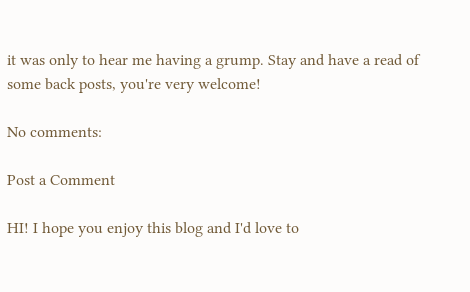it was only to hear me having a grump. Stay and have a read of some back posts, you're very welcome!

No comments:

Post a Comment

HI! I hope you enjoy this blog and I'd love to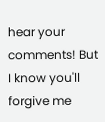hear your comments! But I know you'll forgive me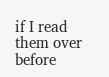if I read them over before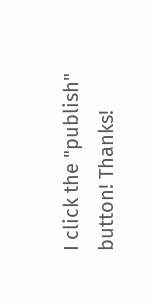I click the "publish" button! Thanks!